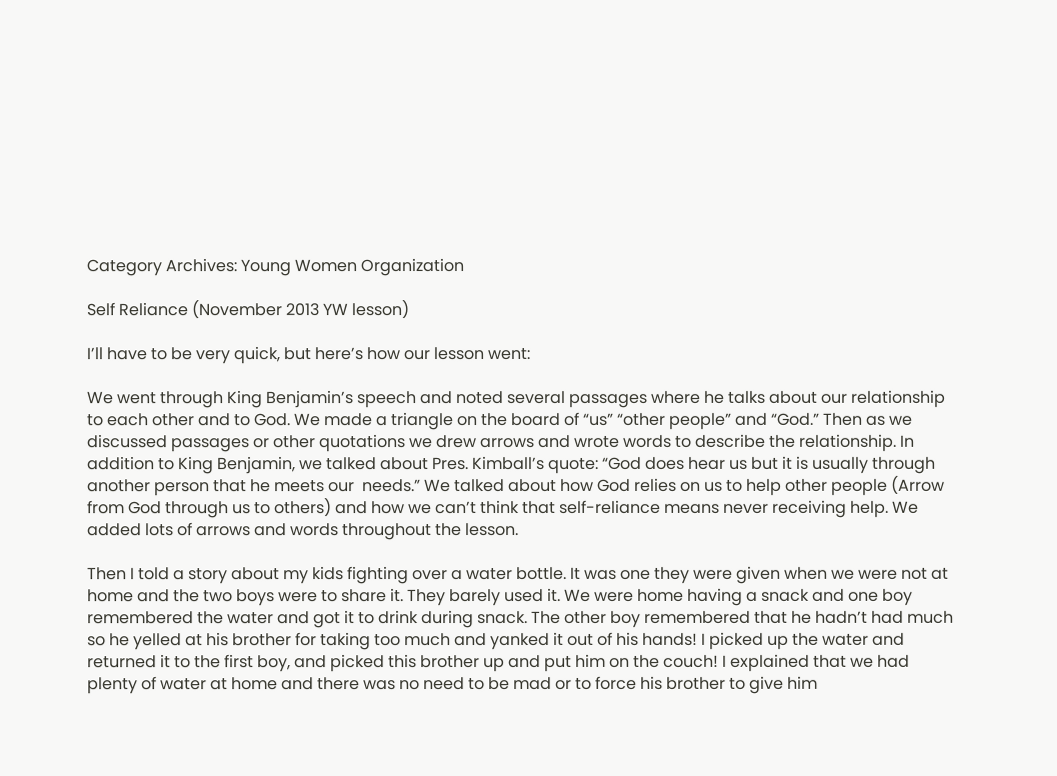Category Archives: Young Women Organization

Self Reliance (November 2013 YW lesson)

I’ll have to be very quick, but here’s how our lesson went:

We went through King Benjamin’s speech and noted several passages where he talks about our relationship to each other and to God. We made a triangle on the board of “us” “other people” and “God.” Then as we discussed passages or other quotations we drew arrows and wrote words to describe the relationship. In addition to King Benjamin, we talked about Pres. Kimball’s quote: “God does hear us but it is usually through another person that he meets our  needs.” We talked about how God relies on us to help other people (Arrow from God through us to others) and how we can’t think that self-reliance means never receiving help. We added lots of arrows and words throughout the lesson.

Then I told a story about my kids fighting over a water bottle. It was one they were given when we were not at home and the two boys were to share it. They barely used it. We were home having a snack and one boy remembered the water and got it to drink during snack. The other boy remembered that he hadn’t had much so he yelled at his brother for taking too much and yanked it out of his hands! I picked up the water and returned it to the first boy, and picked this brother up and put him on the couch! I explained that we had plenty of water at home and there was no need to be mad or to force his brother to give him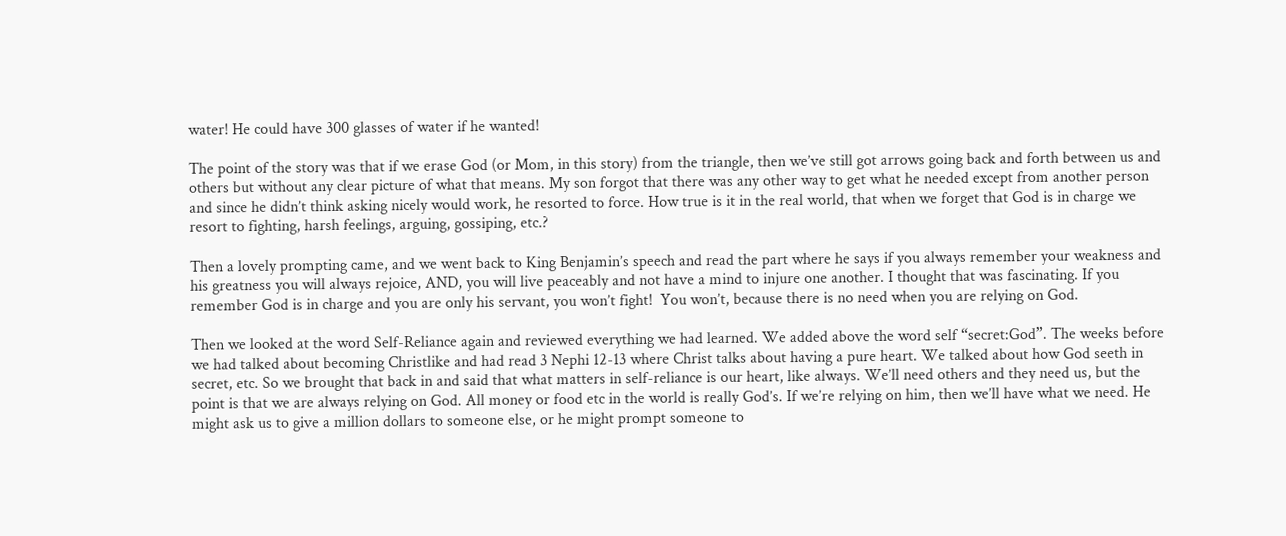water! He could have 300 glasses of water if he wanted!

The point of the story was that if we erase God (or Mom, in this story) from the triangle, then we’ve still got arrows going back and forth between us and others but without any clear picture of what that means. My son forgot that there was any other way to get what he needed except from another person and since he didn’t think asking nicely would work, he resorted to force. How true is it in the real world, that when we forget that God is in charge we resort to fighting, harsh feelings, arguing, gossiping, etc.?

Then a lovely prompting came, and we went back to King Benjamin’s speech and read the part where he says if you always remember your weakness and his greatness you will always rejoice, AND, you will live peaceably and not have a mind to injure one another. I thought that was fascinating. If you remember God is in charge and you are only his servant, you won’t fight!  You won’t, because there is no need when you are relying on God.

Then we looked at the word Self-Reliance again and reviewed everything we had learned. We added above the word self “secret:God”. The weeks before we had talked about becoming Christlike and had read 3 Nephi 12-13 where Christ talks about having a pure heart. We talked about how God seeth in secret, etc. So we brought that back in and said that what matters in self-reliance is our heart, like always. We’ll need others and they need us, but the point is that we are always relying on God. All money or food etc in the world is really God’s. If we’re relying on him, then we’ll have what we need. He might ask us to give a million dollars to someone else, or he might prompt someone to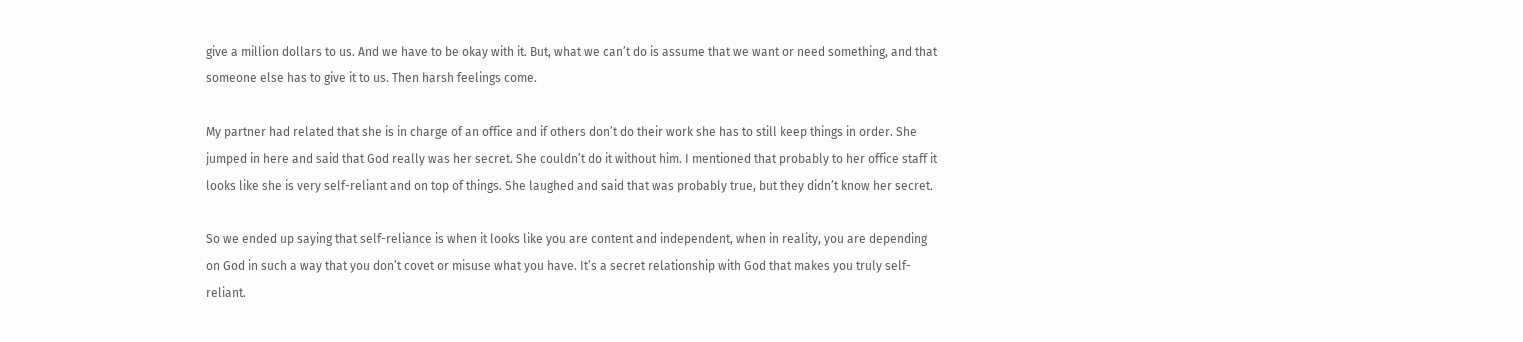give a million dollars to us. And we have to be okay with it. But, what we can’t do is assume that we want or need something, and that someone else has to give it to us. Then harsh feelings come.

My partner had related that she is in charge of an office and if others don’t do their work she has to still keep things in order. She jumped in here and said that God really was her secret. She couldn’t do it without him. I mentioned that probably to her office staff it looks like she is very self-reliant and on top of things. She laughed and said that was probably true, but they didn’t know her secret.

So we ended up saying that self-reliance is when it looks like you are content and independent, when in reality, you are depending on God in such a way that you don’t covet or misuse what you have. It’s a secret relationship with God that makes you truly self-reliant.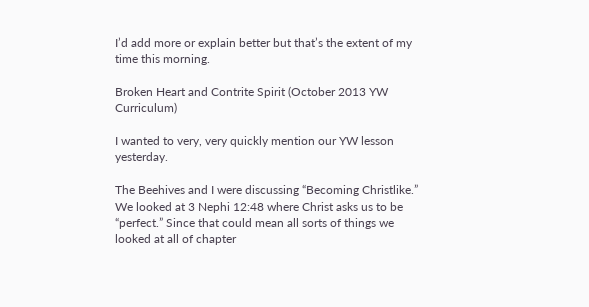I’d add more or explain better but that’s the extent of my time this morning.

Broken Heart and Contrite Spirit (October 2013 YW Curriculum)

I wanted to very, very quickly mention our YW lesson yesterday.

The Beehives and I were discussing “Becoming Christlike.” We looked at 3 Nephi 12:48 where Christ asks us to be “perfect.” Since that could mean all sorts of things we looked at all of chapter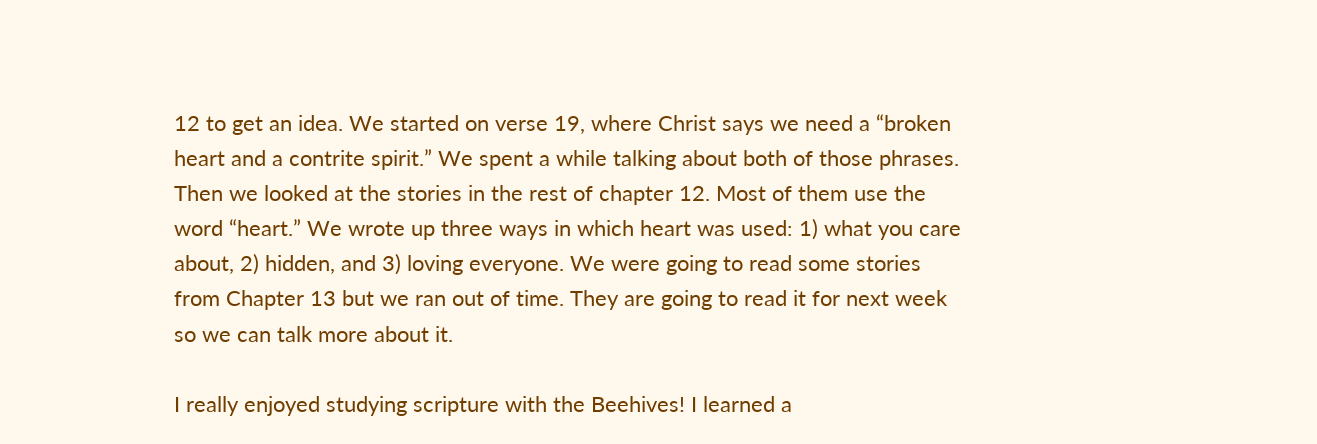12 to get an idea. We started on verse 19, where Christ says we need a “broken heart and a contrite spirit.” We spent a while talking about both of those phrases. Then we looked at the stories in the rest of chapter 12. Most of them use the word “heart.” We wrote up three ways in which heart was used: 1) what you care about, 2) hidden, and 3) loving everyone. We were going to read some stories from Chapter 13 but we ran out of time. They are going to read it for next week so we can talk more about it.

I really enjoyed studying scripture with the Beehives! I learned a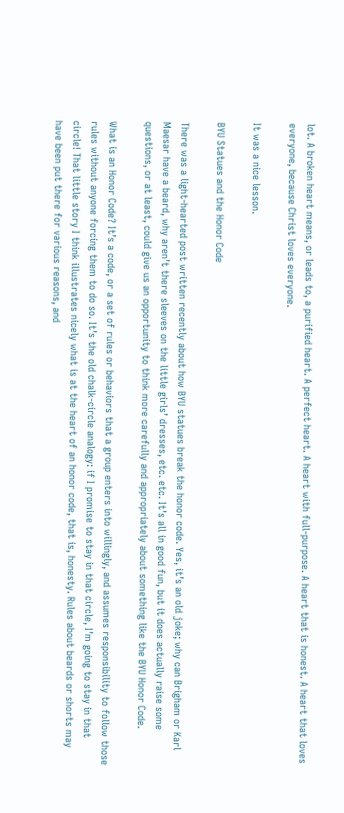lot. A broken heart means, or leads to, a purified heart. A perfect heart. A heart with full-purpose. A heart that is honest. A heart that loves everyone, because Christ loves everyone.

It was a nice lesson.

BYU Statues and the Honor Code

There was a light-hearted post written recently about how BYU statues break the honor code. Yes, it’s an old joke; why can Brigham or Karl Maesar have a beard, why aren’t there sleeves on the little girls’ dresses, etc. etc. It’s all in good fun, but it does actually raise some questions, or at least, could give us an opportunity to think more carefully and appropriately about something like the BYU Honor Code.

What is an Honor Code? It’s a code, or a set of rules or behaviors that a group enters into willingly, and assumes responsibility to follow those rules without anyone forcing them to do so. It’s the old chalk-circle analogy: if I promise to stay in that circle, I’m going to stay in that circle! That little story I think illustrates nicely what is at the heart of an honor code, that is, honesty. Rules about beards or shorts may have been put there for various reasons, and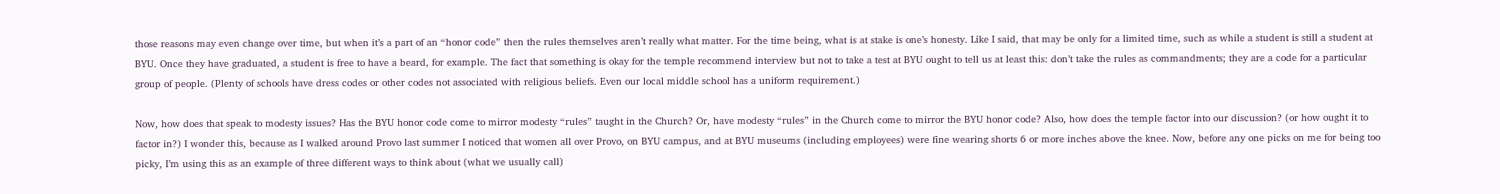those reasons may even change over time, but when it’s a part of an “honor code” then the rules themselves aren’t really what matter. For the time being, what is at stake is one’s honesty. Like I said, that may be only for a limited time, such as while a student is still a student at BYU. Once they have graduated, a student is free to have a beard, for example. The fact that something is okay for the temple recommend interview but not to take a test at BYU ought to tell us at least this: don’t take the rules as commandments; they are a code for a particular group of people. (Plenty of schools have dress codes or other codes not associated with religious beliefs. Even our local middle school has a uniform requirement.)

Now, how does that speak to modesty issues? Has the BYU honor code come to mirror modesty “rules” taught in the Church? Or, have modesty “rules” in the Church come to mirror the BYU honor code? Also, how does the temple factor into our discussion? (or how ought it to factor in?) I wonder this, because as I walked around Provo last summer I noticed that women all over Provo, on BYU campus, and at BYU museums (including employees) were fine wearing shorts 6 or more inches above the knee. Now, before any one picks on me for being too picky, I’m using this as an example of three different ways to think about (what we usually call)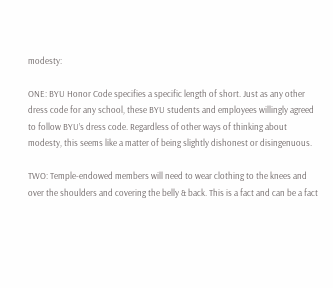modesty:

ONE: BYU Honor Code specifies a specific length of short. Just as any other dress code for any school, these BYU students and employees willingly agreed to follow BYU’s dress code. Regardless of other ways of thinking about modesty, this seems like a matter of being slightly dishonest or disingenuous.

TWO: Temple-endowed members will need to wear clothing to the knees and over the shoulders and covering the belly & back. This is a fact and can be a fact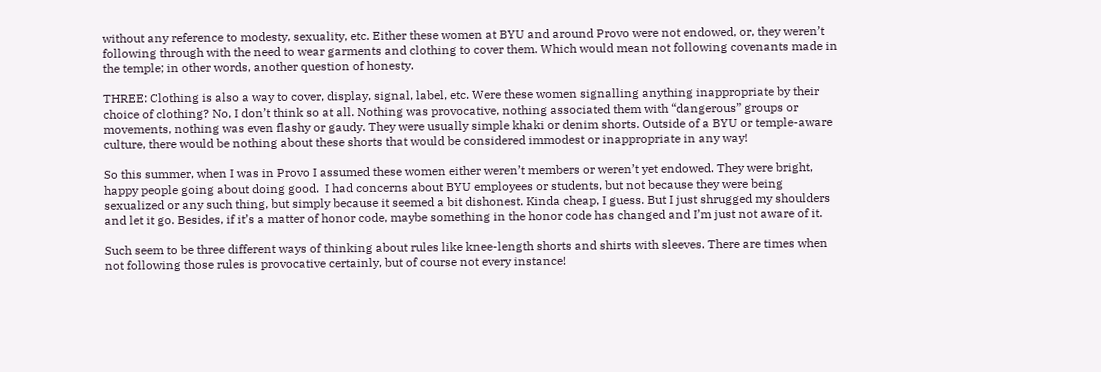without any reference to modesty, sexuality, etc. Either these women at BYU and around Provo were not endowed, or, they weren’t following through with the need to wear garments and clothing to cover them. Which would mean not following covenants made in the temple; in other words, another question of honesty.

THREE: Clothing is also a way to cover, display, signal, label, etc. Were these women signalling anything inappropriate by their choice of clothing? No, I don’t think so at all. Nothing was provocative, nothing associated them with “dangerous” groups or movements, nothing was even flashy or gaudy. They were usually simple khaki or denim shorts. Outside of a BYU or temple-aware culture, there would be nothing about these shorts that would be considered immodest or inappropriate in any way!

So this summer, when I was in Provo I assumed these women either weren’t members or weren’t yet endowed. They were bright, happy people going about doing good.  I had concerns about BYU employees or students, but not because they were being sexualized or any such thing, but simply because it seemed a bit dishonest. Kinda cheap, I guess. But I just shrugged my shoulders and let it go. Besides, if it’s a matter of honor code, maybe something in the honor code has changed and I’m just not aware of it.

Such seem to be three different ways of thinking about rules like knee-length shorts and shirts with sleeves. There are times when not following those rules is provocative certainly, but of course not every instance!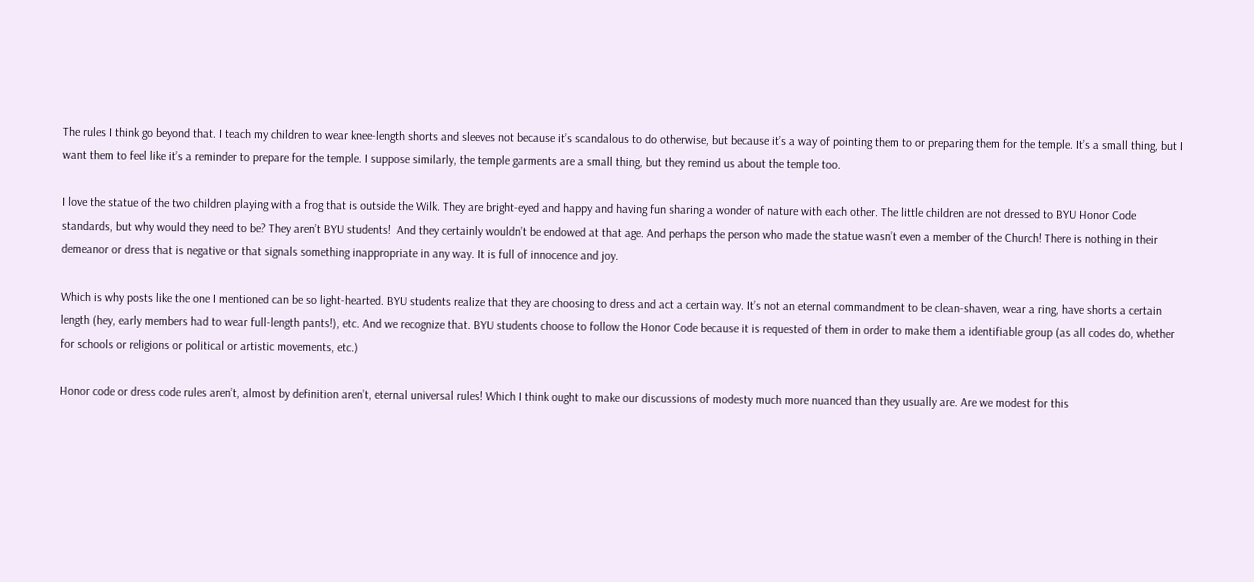The rules I think go beyond that. I teach my children to wear knee-length shorts and sleeves not because it’s scandalous to do otherwise, but because it’s a way of pointing them to or preparing them for the temple. It’s a small thing, but I want them to feel like it’s a reminder to prepare for the temple. I suppose similarly, the temple garments are a small thing, but they remind us about the temple too.

I love the statue of the two children playing with a frog that is outside the Wilk. They are bright-eyed and happy and having fun sharing a wonder of nature with each other. The little children are not dressed to BYU Honor Code standards, but why would they need to be? They aren’t BYU students!  And they certainly wouldn’t be endowed at that age. And perhaps the person who made the statue wasn’t even a member of the Church! There is nothing in their demeanor or dress that is negative or that signals something inappropriate in any way. It is full of innocence and joy.

Which is why posts like the one I mentioned can be so light-hearted. BYU students realize that they are choosing to dress and act a certain way. It’s not an eternal commandment to be clean-shaven, wear a ring, have shorts a certain length (hey, early members had to wear full-length pants!), etc. And we recognize that. BYU students choose to follow the Honor Code because it is requested of them in order to make them a identifiable group (as all codes do, whether for schools or religions or political or artistic movements, etc.)

Honor code or dress code rules aren’t, almost by definition aren’t, eternal universal rules! Which I think ought to make our discussions of modesty much more nuanced than they usually are. Are we modest for this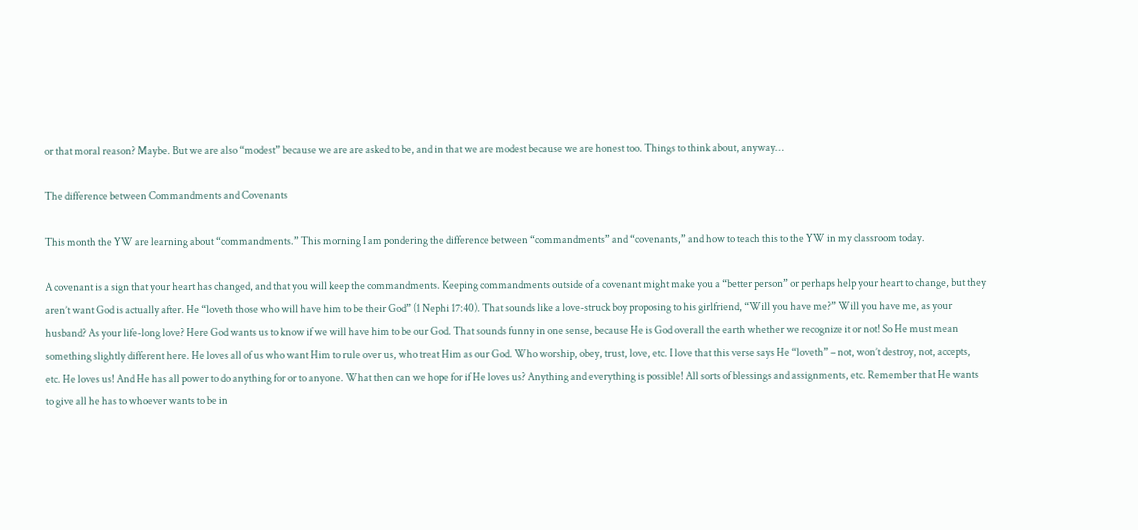or that moral reason? Maybe. But we are also “modest” because we are are asked to be, and in that we are modest because we are honest too. Things to think about, anyway…

The difference between Commandments and Covenants

This month the YW are learning about “commandments.” This morning I am pondering the difference between “commandments” and “covenants,” and how to teach this to the YW in my classroom today.

A covenant is a sign that your heart has changed, and that you will keep the commandments. Keeping commandments outside of a covenant might make you a “better person” or perhaps help your heart to change, but they aren’t want God is actually after. He “loveth those who will have him to be their God” (1 Nephi 17:40). That sounds like a love-struck boy proposing to his girlfriend, “Will you have me?” Will you have me, as your husband? As your life-long love? Here God wants us to know if we will have him to be our God. That sounds funny in one sense, because He is God overall the earth whether we recognize it or not! So He must mean something slightly different here. He loves all of us who want Him to rule over us, who treat Him as our God. Who worship, obey, trust, love, etc. I love that this verse says He “loveth” – not, won’t destroy, not, accepts, etc. He loves us! And He has all power to do anything for or to anyone. What then can we hope for if He loves us? Anything and everything is possible! All sorts of blessings and assignments, etc. Remember that He wants to give all he has to whoever wants to be in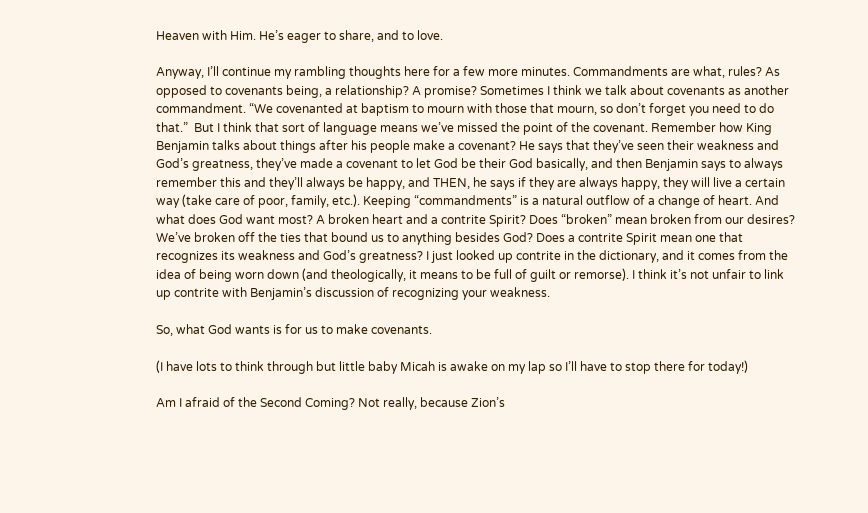Heaven with Him. He’s eager to share, and to love.

Anyway, I’ll continue my rambling thoughts here for a few more minutes. Commandments are what, rules? As opposed to covenants being, a relationship? A promise? Sometimes I think we talk about covenants as another commandment. “We covenanted at baptism to mourn with those that mourn, so don’t forget you need to do that.”  But I think that sort of language means we’ve missed the point of the covenant. Remember how King Benjamin talks about things after his people make a covenant? He says that they’ve seen their weakness and God’s greatness, they’ve made a covenant to let God be their God basically, and then Benjamin says to always remember this and they’ll always be happy, and THEN, he says if they are always happy, they will live a certain way (take care of poor, family, etc.). Keeping “commandments” is a natural outflow of a change of heart. And what does God want most? A broken heart and a contrite Spirit? Does “broken” mean broken from our desires? We’ve broken off the ties that bound us to anything besides God? Does a contrite Spirit mean one that recognizes its weakness and God’s greatness? I just looked up contrite in the dictionary, and it comes from the idea of being worn down (and theologically, it means to be full of guilt or remorse). I think it’s not unfair to link up contrite with Benjamin’s discussion of recognizing your weakness.

So, what God wants is for us to make covenants.

(I have lots to think through but little baby Micah is awake on my lap so I’ll have to stop there for today!)

Am I afraid of the Second Coming? Not really, because Zion’s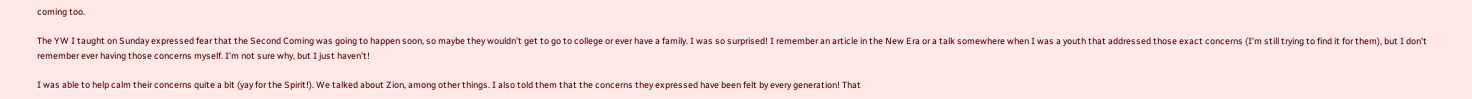coming too.

The YW I taught on Sunday expressed fear that the Second Coming was going to happen soon, so maybe they wouldn’t get to go to college or ever have a family. I was so surprised! I remember an article in the New Era or a talk somewhere when I was a youth that addressed those exact concerns (I’m still trying to find it for them), but I don’t remember ever having those concerns myself. I’m not sure why, but I just haven’t!

I was able to help calm their concerns quite a bit (yay for the Spirit!). We talked about Zion, among other things. I also told them that the concerns they expressed have been felt by every generation! That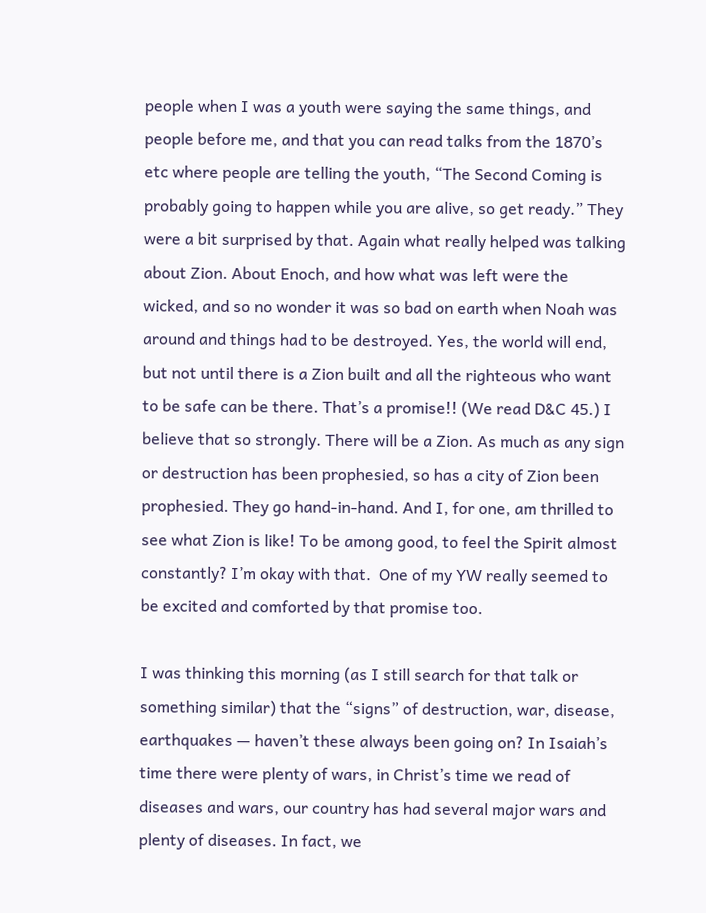people when I was a youth were saying the same things, and people before me, and that you can read talks from the 1870’s etc where people are telling the youth, “The Second Coming is probably going to happen while you are alive, so get ready.” They were a bit surprised by that. Again what really helped was talking about Zion. About Enoch, and how what was left were the wicked, and so no wonder it was so bad on earth when Noah was around and things had to be destroyed. Yes, the world will end, but not until there is a Zion built and all the righteous who want to be safe can be there. That’s a promise!! (We read D&C 45.) I believe that so strongly. There will be a Zion. As much as any sign or destruction has been prophesied, so has a city of Zion been prophesied. They go hand-in-hand. And I, for one, am thrilled to see what Zion is like! To be among good, to feel the Spirit almost constantly? I’m okay with that.  One of my YW really seemed to be excited and comforted by that promise too.

I was thinking this morning (as I still search for that talk or something similar) that the “signs” of destruction, war, disease, earthquakes — haven’t these always been going on? In Isaiah’s time there were plenty of wars, in Christ’s time we read of diseases and wars, our country has had several major wars and plenty of diseases. In fact, we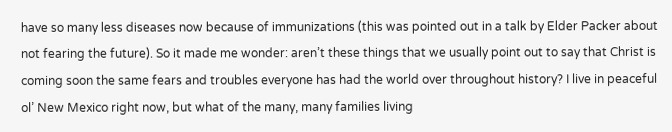have so many less diseases now because of immunizations (this was pointed out in a talk by Elder Packer about not fearing the future). So it made me wonder: aren’t these things that we usually point out to say that Christ is coming soon the same fears and troubles everyone has had the world over throughout history? I live in peaceful ol’ New Mexico right now, but what of the many, many families living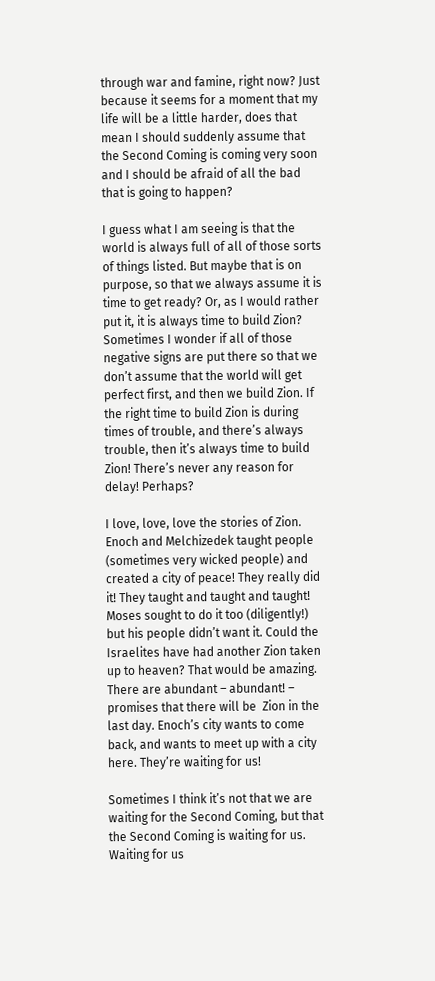through war and famine, right now? Just because it seems for a moment that my life will be a little harder, does that mean I should suddenly assume that the Second Coming is coming very soon and I should be afraid of all the bad that is going to happen?

I guess what I am seeing is that the world is always full of all of those sorts of things listed. But maybe that is on purpose, so that we always assume it is time to get ready? Or, as I would rather put it, it is always time to build Zion? Sometimes I wonder if all of those negative signs are put there so that we don’t assume that the world will get perfect first, and then we build Zion. If the right time to build Zion is during times of trouble, and there’s always trouble, then it’s always time to build Zion! There’s never any reason for delay! Perhaps?

I love, love, love the stories of Zion. Enoch and Melchizedek taught people (sometimes very wicked people) and created a city of peace! They really did it! They taught and taught and taught! Moses sought to do it too (diligently!) but his people didn’t want it. Could the Israelites have had another Zion taken up to heaven? That would be amazing. There are abundant – abundant! – promises that there will be  Zion in the last day. Enoch’s city wants to come back, and wants to meet up with a city here. They’re waiting for us!

Sometimes I think it’s not that we are waiting for the Second Coming, but that the Second Coming is waiting for us. Waiting for us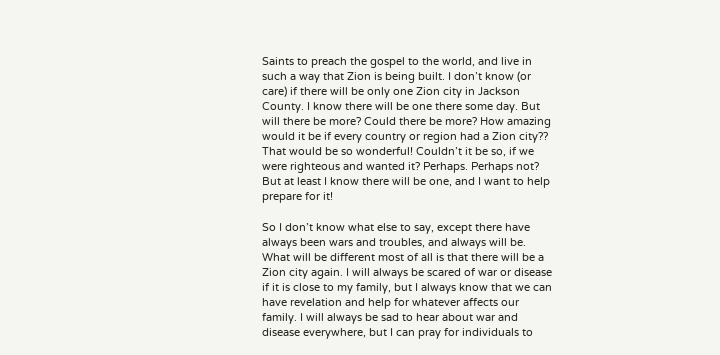Saints to preach the gospel to the world, and live in such a way that Zion is being built. I don’t know (or care) if there will be only one Zion city in Jackson County. I know there will be one there some day. But will there be more? Could there be more? How amazing would it be if every country or region had a Zion city?? That would be so wonderful! Couldn’t it be so, if we were righteous and wanted it? Perhaps. Perhaps not? But at least I know there will be one, and I want to help prepare for it!

So I don’t know what else to say, except there have always been wars and troubles, and always will be. What will be different most of all is that there will be a Zion city again. I will always be scared of war or disease if it is close to my family, but I always know that we can have revelation and help for whatever affects our family. I will always be sad to hear about war and disease everywhere, but I can pray for individuals to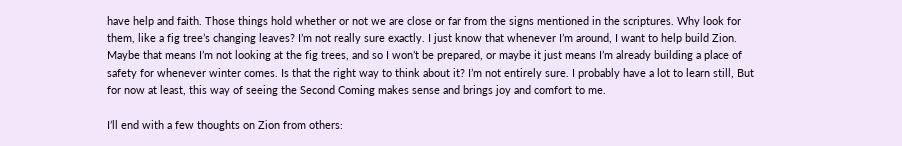have help and faith. Those things hold whether or not we are close or far from the signs mentioned in the scriptures. Why look for them, like a fig tree’s changing leaves? I’m not really sure exactly. I just know that whenever I’m around, I want to help build Zion. Maybe that means I’m not looking at the fig trees, and so I won’t be prepared, or maybe it just means I’m already building a place of safety for whenever winter comes. Is that the right way to think about it? I’m not entirely sure. I probably have a lot to learn still, But for now at least, this way of seeing the Second Coming makes sense and brings joy and comfort to me.

I’ll end with a few thoughts on Zion from others: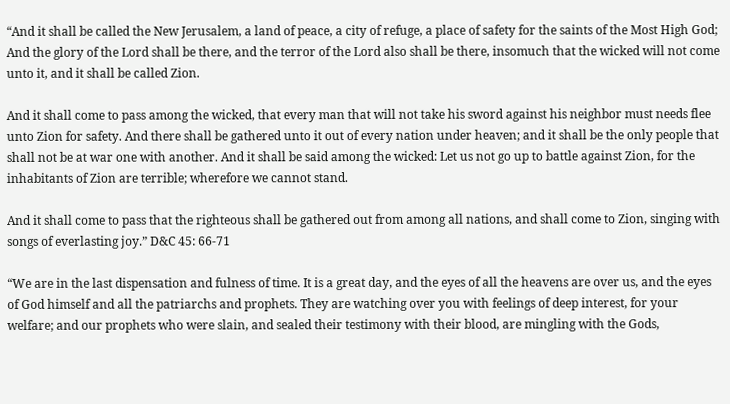“And it shall be called the New Jerusalem, a land of peace, a city of refuge, a place of safety for the saints of the Most High God; And the glory of the Lord shall be there, and the terror of the Lord also shall be there, insomuch that the wicked will not come unto it, and it shall be called Zion.

And it shall come to pass among the wicked, that every man that will not take his sword against his neighbor must needs flee unto Zion for safety. And there shall be gathered unto it out of every nation under heaven; and it shall be the only people that shall not be at war one with another. And it shall be said among the wicked: Let us not go up to battle against Zion, for the inhabitants of Zion are terrible; wherefore we cannot stand.

And it shall come to pass that the righteous shall be gathered out from among all nations, and shall come to Zion, singing with songs of everlasting joy.” D&C 45: 66-71

“We are in the last dispensation and fulness of time. It is a great day, and the eyes of all the heavens are over us, and the eyes of God himself and all the patriarchs and prophets. They are watching over you with feelings of deep interest, for your welfare; and our prophets who were slain, and sealed their testimony with their blood, are mingling with the Gods,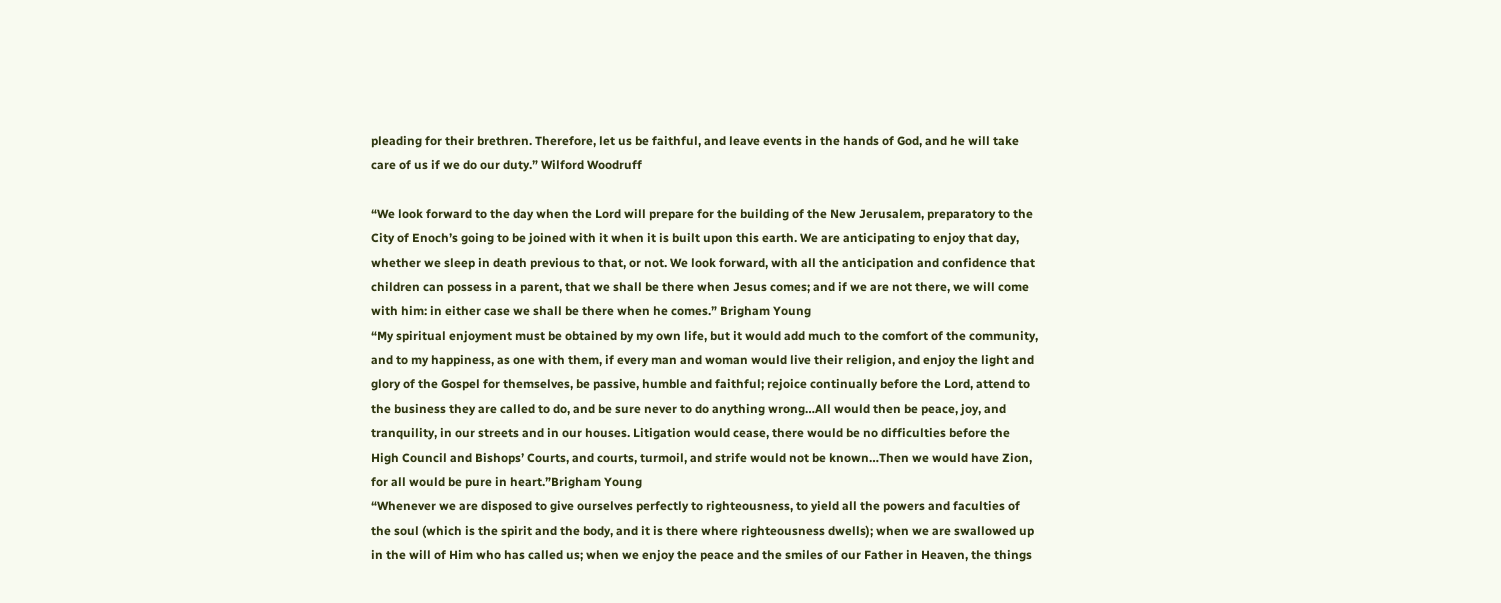pleading for their brethren. Therefore, let us be faithful, and leave events in the hands of God, and he will take care of us if we do our duty.” Wilford Woodruff

“We look forward to the day when the Lord will prepare for the building of the New Jerusalem, preparatory to the City of Enoch’s going to be joined with it when it is built upon this earth. We are anticipating to enjoy that day, whether we sleep in death previous to that, or not. We look forward, with all the anticipation and confidence that children can possess in a parent, that we shall be there when Jesus comes; and if we are not there, we will come with him: in either case we shall be there when he comes.” Brigham Young
“My spiritual enjoyment must be obtained by my own life, but it would add much to the comfort of the community, and to my happiness, as one with them, if every man and woman would live their religion, and enjoy the light and glory of the Gospel for themselves, be passive, humble and faithful; rejoice continually before the Lord, attend to the business they are called to do, and be sure never to do anything wrong…All would then be peace, joy, and tranquility, in our streets and in our houses. Litigation would cease, there would be no difficulties before the High Council and Bishops’ Courts, and courts, turmoil, and strife would not be known…Then we would have Zion, for all would be pure in heart.”Brigham Young
“Whenever we are disposed to give ourselves perfectly to righteousness, to yield all the powers and faculties of the soul (which is the spirit and the body, and it is there where righteousness dwells); when we are swallowed up in the will of Him who has called us; when we enjoy the peace and the smiles of our Father in Heaven, the things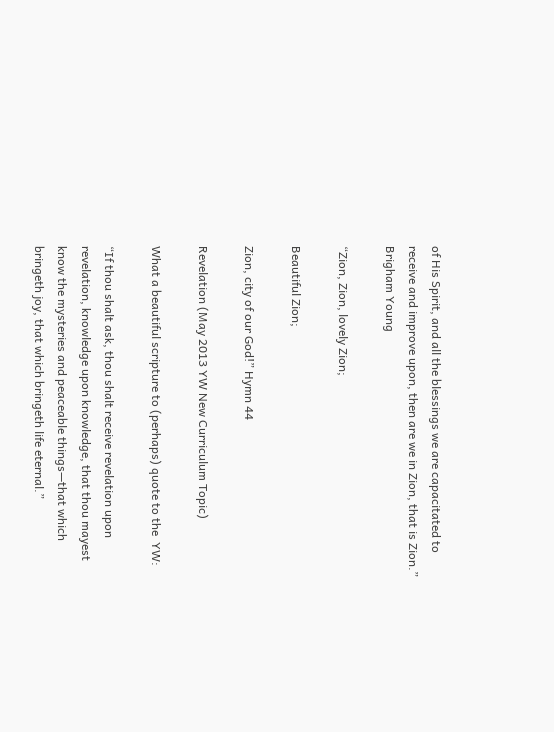of His Spirit, and all the blessings we are capacitated to receive and improve upon, then are we in Zion, that is Zion.” Brigham Young

“Zion, Zion, lovely Zion;

Beautiful Zion;

Zion, city of our God!” Hymn 44

Revelation (May 2013 YW New Curriculum Topic)

What a beautiful scripture to (perhaps) quote to the  YW:

“If thou shalt ask, thou shalt receive revelation upon revelation, knowledge upon knowledge, that thou mayest know the mysteries and peaceable things—that which bringeth joy, that which bringeth life eternal.”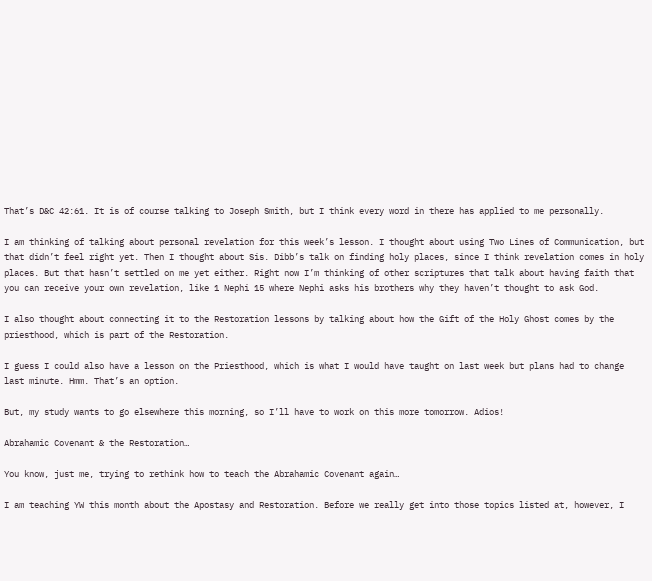That’s D&C 42:61. It is of course talking to Joseph Smith, but I think every word in there has applied to me personally.

I am thinking of talking about personal revelation for this week’s lesson. I thought about using Two Lines of Communication, but that didn’t feel right yet. Then I thought about Sis. Dibb’s talk on finding holy places, since I think revelation comes in holy places. But that hasn’t settled on me yet either. Right now I’m thinking of other scriptures that talk about having faith that you can receive your own revelation, like 1 Nephi 15 where Nephi asks his brothers why they haven’t thought to ask God.

I also thought about connecting it to the Restoration lessons by talking about how the Gift of the Holy Ghost comes by the priesthood, which is part of the Restoration.

I guess I could also have a lesson on the Priesthood, which is what I would have taught on last week but plans had to change last minute. Hmm. That’s an option.

But, my study wants to go elsewhere this morning, so I’ll have to work on this more tomorrow. Adios!

Abrahamic Covenant & the Restoration…

You know, just me, trying to rethink how to teach the Abrahamic Covenant again…

I am teaching YW this month about the Apostasy and Restoration. Before we really get into those topics listed at, however, I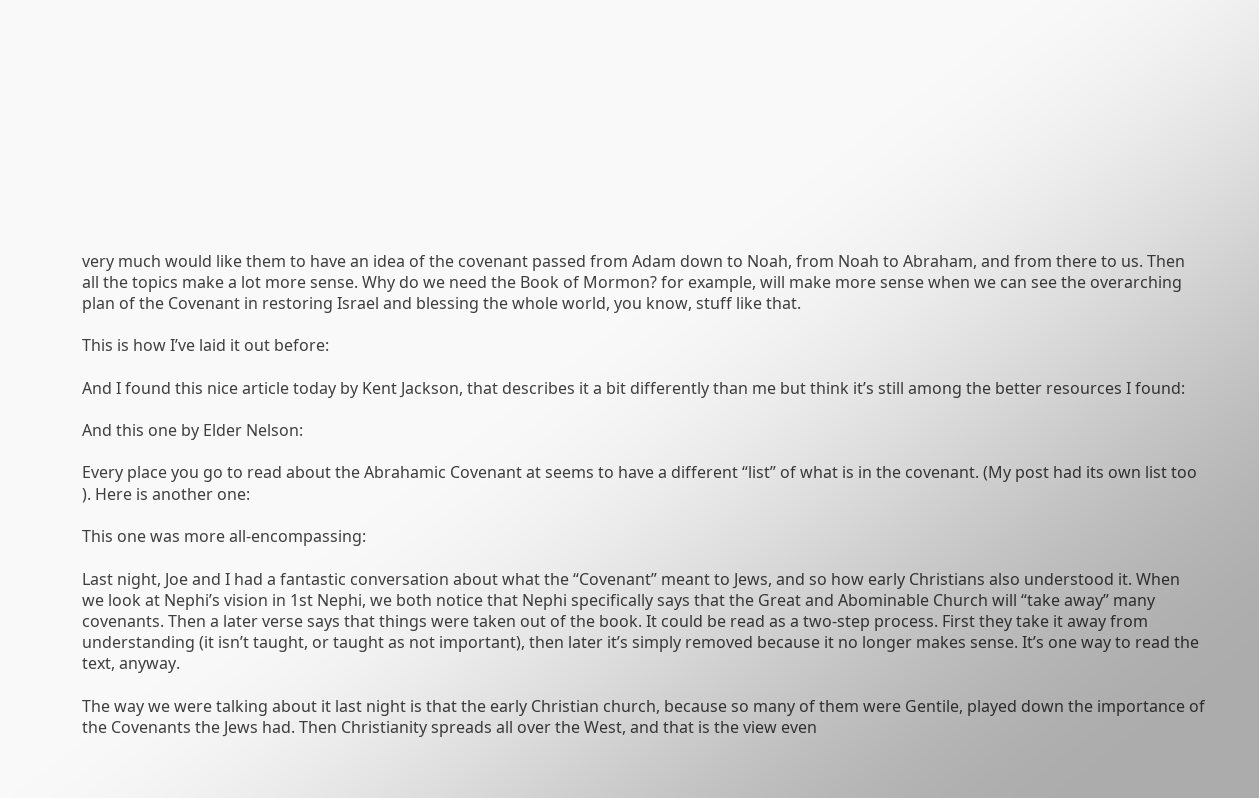very much would like them to have an idea of the covenant passed from Adam down to Noah, from Noah to Abraham, and from there to us. Then all the topics make a lot more sense. Why do we need the Book of Mormon? for example, will make more sense when we can see the overarching plan of the Covenant in restoring Israel and blessing the whole world, you know, stuff like that.

This is how I’ve laid it out before:

And I found this nice article today by Kent Jackson, that describes it a bit differently than me but think it’s still among the better resources I found:

And this one by Elder Nelson:

Every place you go to read about the Abrahamic Covenant at seems to have a different “list” of what is in the covenant. (My post had its own list too  ). Here is another one:

This one was more all-encompassing:

Last night, Joe and I had a fantastic conversation about what the “Covenant” meant to Jews, and so how early Christians also understood it. When we look at Nephi’s vision in 1st Nephi, we both notice that Nephi specifically says that the Great and Abominable Church will “take away” many covenants. Then a later verse says that things were taken out of the book. It could be read as a two-step process. First they take it away from understanding (it isn’t taught, or taught as not important), then later it’s simply removed because it no longer makes sense. It’s one way to read the text, anyway.

The way we were talking about it last night is that the early Christian church, because so many of them were Gentile, played down the importance of the Covenants the Jews had. Then Christianity spreads all over the West, and that is the view even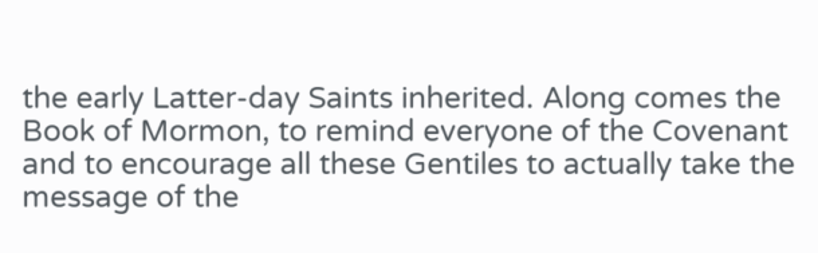the early Latter-day Saints inherited. Along comes the Book of Mormon, to remind everyone of the Covenant and to encourage all these Gentiles to actually take the message of the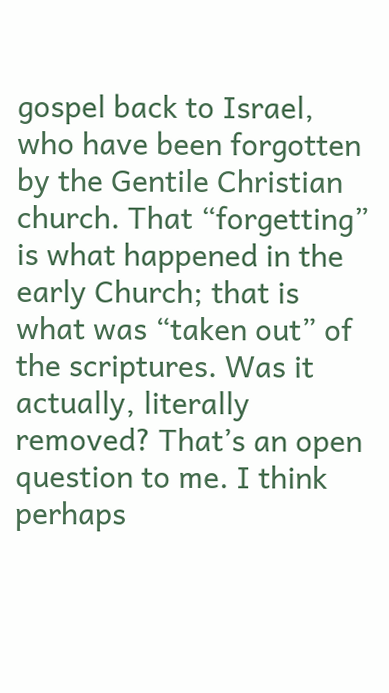gospel back to Israel, who have been forgotten by the Gentile Christian church. That “forgetting” is what happened in the early Church; that is what was “taken out” of the scriptures. Was it actually, literally removed? That’s an open question to me. I think perhaps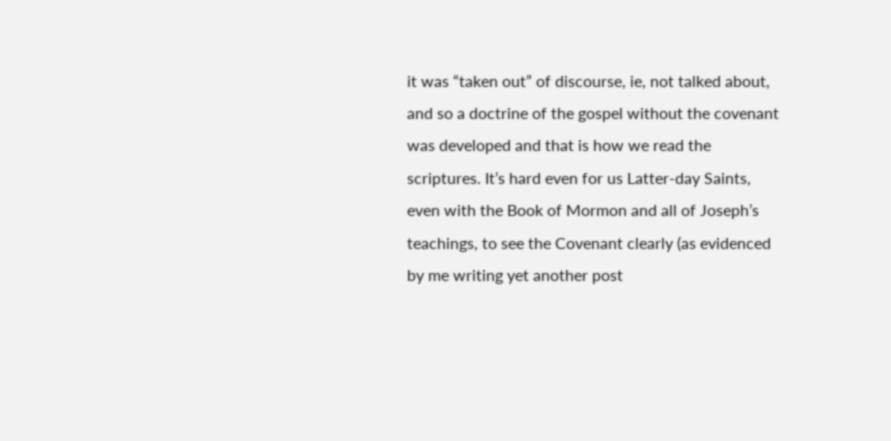it was “taken out” of discourse, ie, not talked about, and so a doctrine of the gospel without the covenant was developed and that is how we read the scriptures. It’s hard even for us Latter-day Saints, even with the Book of Mormon and all of Joseph’s teachings, to see the Covenant clearly (as evidenced by me writing yet another post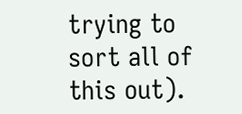trying to sort all of this out).